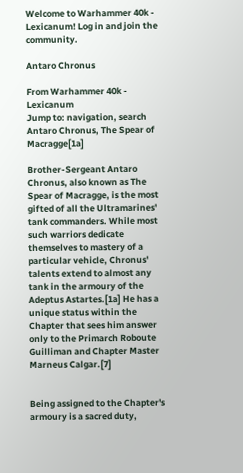Welcome to Warhammer 40k - Lexicanum! Log in and join the community.

Antaro Chronus

From Warhammer 40k - Lexicanum
Jump to: navigation, search
Antaro Chronus, The Spear of Macragge[1a]

Brother-Sergeant Antaro Chronus, also known as The Spear of Macragge, is the most gifted of all the Ultramarines' tank commanders. While most such warriors dedicate themselves to mastery of a particular vehicle, Chronus' talents extend to almost any tank in the armoury of the Adeptus Astartes.[1a] He has a unique status within the Chapter that sees him answer only to the Primarch Roboute Guilliman and Chapter Master Marneus Calgar.[7]


Being assigned to the Chapter's armoury is a sacred duty,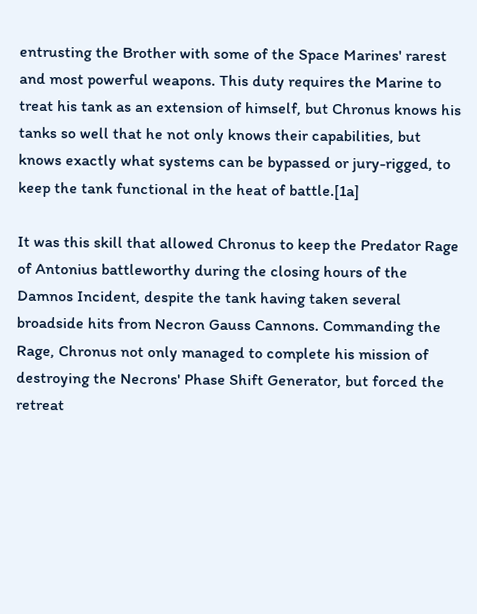entrusting the Brother with some of the Space Marines' rarest and most powerful weapons. This duty requires the Marine to treat his tank as an extension of himself, but Chronus knows his tanks so well that he not only knows their capabilities, but knows exactly what systems can be bypassed or jury-rigged, to keep the tank functional in the heat of battle.[1a]

It was this skill that allowed Chronus to keep the Predator Rage of Antonius battleworthy during the closing hours of the Damnos Incident, despite the tank having taken several broadside hits from Necron Gauss Cannons. Commanding the Rage, Chronus not only managed to complete his mission of destroying the Necrons' Phase Shift Generator, but forced the retreat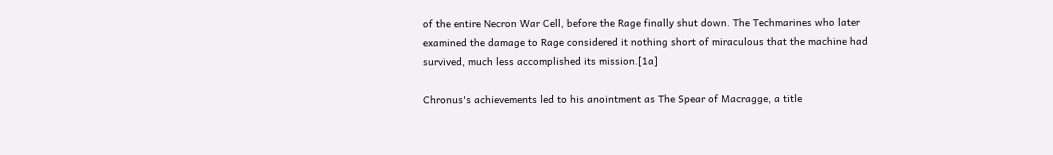of the entire Necron War Cell, before the Rage finally shut down. The Techmarines who later examined the damage to Rage considered it nothing short of miraculous that the machine had survived, much less accomplished its mission.[1a]

Chronus's achievements led to his anointment as The Spear of Macragge, a title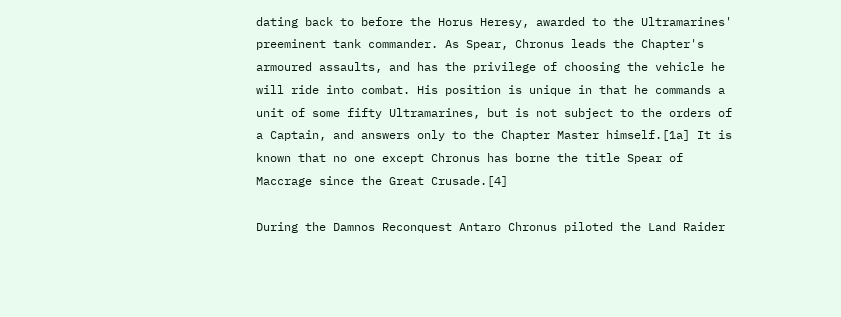dating back to before the Horus Heresy, awarded to the Ultramarines' preeminent tank commander. As Spear, Chronus leads the Chapter's armoured assaults, and has the privilege of choosing the vehicle he will ride into combat. His position is unique in that he commands a unit of some fifty Ultramarines, but is not subject to the orders of a Captain, and answers only to the Chapter Master himself.[1a] It is known that no one except Chronus has borne the title Spear of Maccrage since the Great Crusade.[4]

During the Damnos Reconquest Antaro Chronus piloted the Land Raider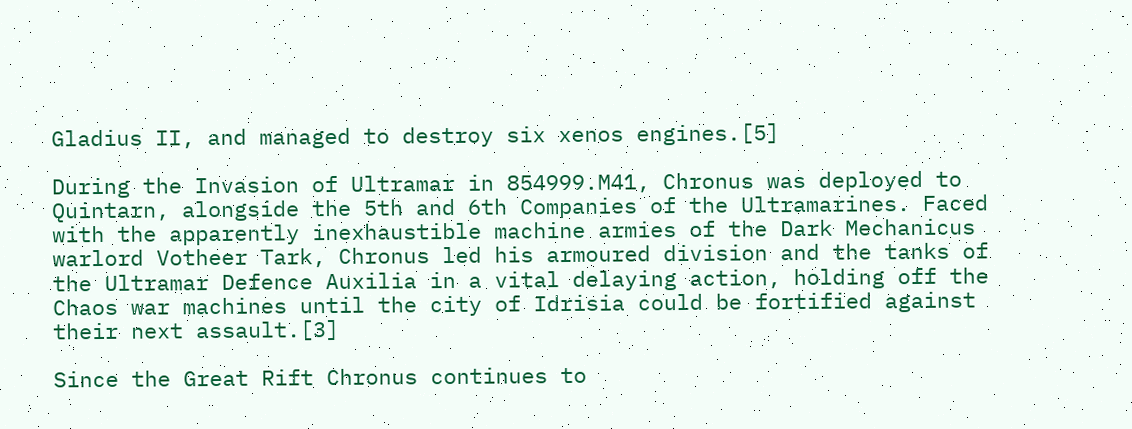Gladius II, and managed to destroy six xenos engines.[5]

During the Invasion of Ultramar in 854999.M41, Chronus was deployed to Quintarn, alongside the 5th and 6th Companies of the Ultramarines. Faced with the apparently inexhaustible machine armies of the Dark Mechanicus warlord Votheer Tark, Chronus led his armoured division and the tanks of the Ultramar Defence Auxilia in a vital delaying action, holding off the Chaos war machines until the city of Idrisia could be fortified against their next assault.[3]

Since the Great Rift Chronus continues to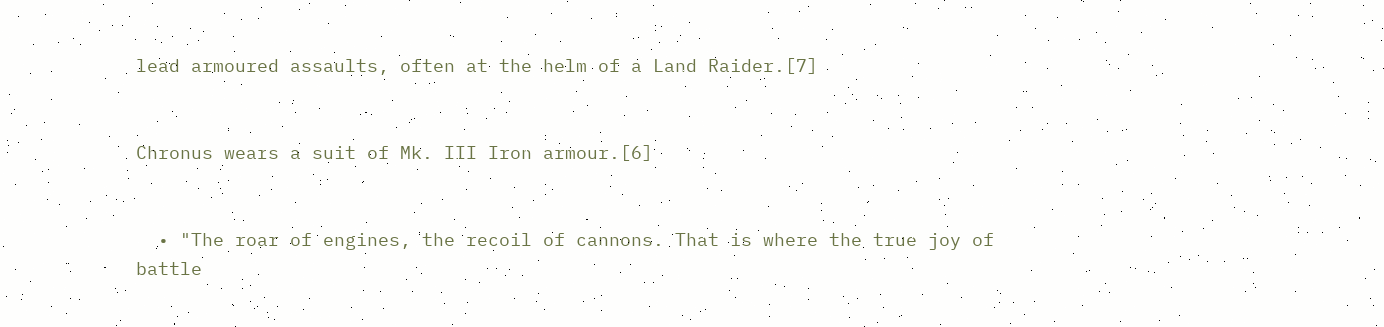lead armoured assaults, often at the helm of a Land Raider.[7]


Chronus wears a suit of Mk. III Iron armour.[6]


  • "The roar of engines, the recoil of cannons. That is where the true joy of battle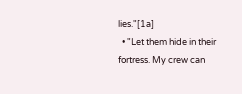lies."[1a]
  • "Let them hide in their fortress. My crew can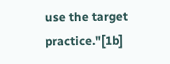use the target practice."[1b]